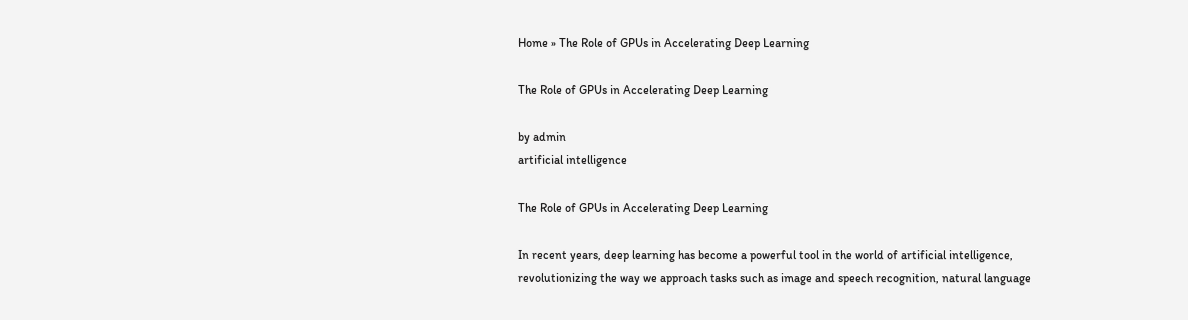Home » The Role of GPUs in Accelerating Deep Learning

The Role of GPUs in Accelerating Deep Learning

by admin
artificial intelligence

The Role of GPUs in Accelerating Deep Learning

In recent years, deep learning has become a powerful tool in the world of artificial intelligence, revolutionizing the way we approach tasks such as image and speech recognition, natural language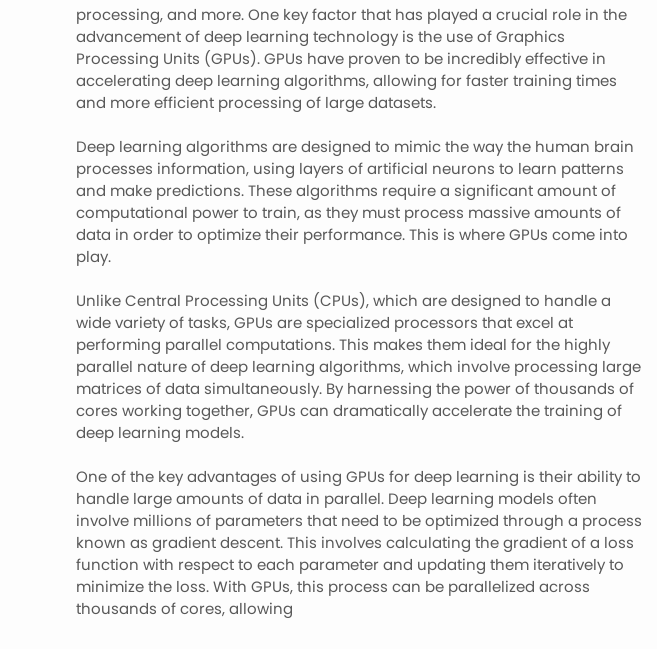processing, and more. One key factor that has played a crucial role in the advancement of deep learning technology is the use of Graphics Processing Units (GPUs). GPUs have proven to be incredibly effective in accelerating deep learning algorithms, allowing for faster training times and more efficient processing of large datasets.

Deep learning algorithms are designed to mimic the way the human brain processes information, using layers of artificial neurons to learn patterns and make predictions. These algorithms require a significant amount of computational power to train, as they must process massive amounts of data in order to optimize their performance. This is where GPUs come into play.

Unlike Central Processing Units (CPUs), which are designed to handle a wide variety of tasks, GPUs are specialized processors that excel at performing parallel computations. This makes them ideal for the highly parallel nature of deep learning algorithms, which involve processing large matrices of data simultaneously. By harnessing the power of thousands of cores working together, GPUs can dramatically accelerate the training of deep learning models.

One of the key advantages of using GPUs for deep learning is their ability to handle large amounts of data in parallel. Deep learning models often involve millions of parameters that need to be optimized through a process known as gradient descent. This involves calculating the gradient of a loss function with respect to each parameter and updating them iteratively to minimize the loss. With GPUs, this process can be parallelized across thousands of cores, allowing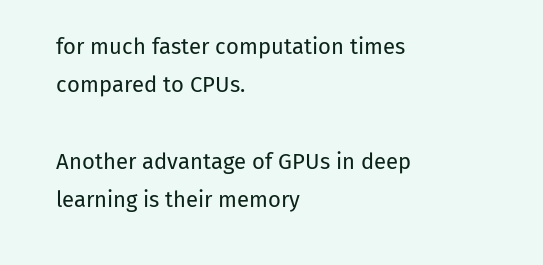for much faster computation times compared to CPUs.

Another advantage of GPUs in deep learning is their memory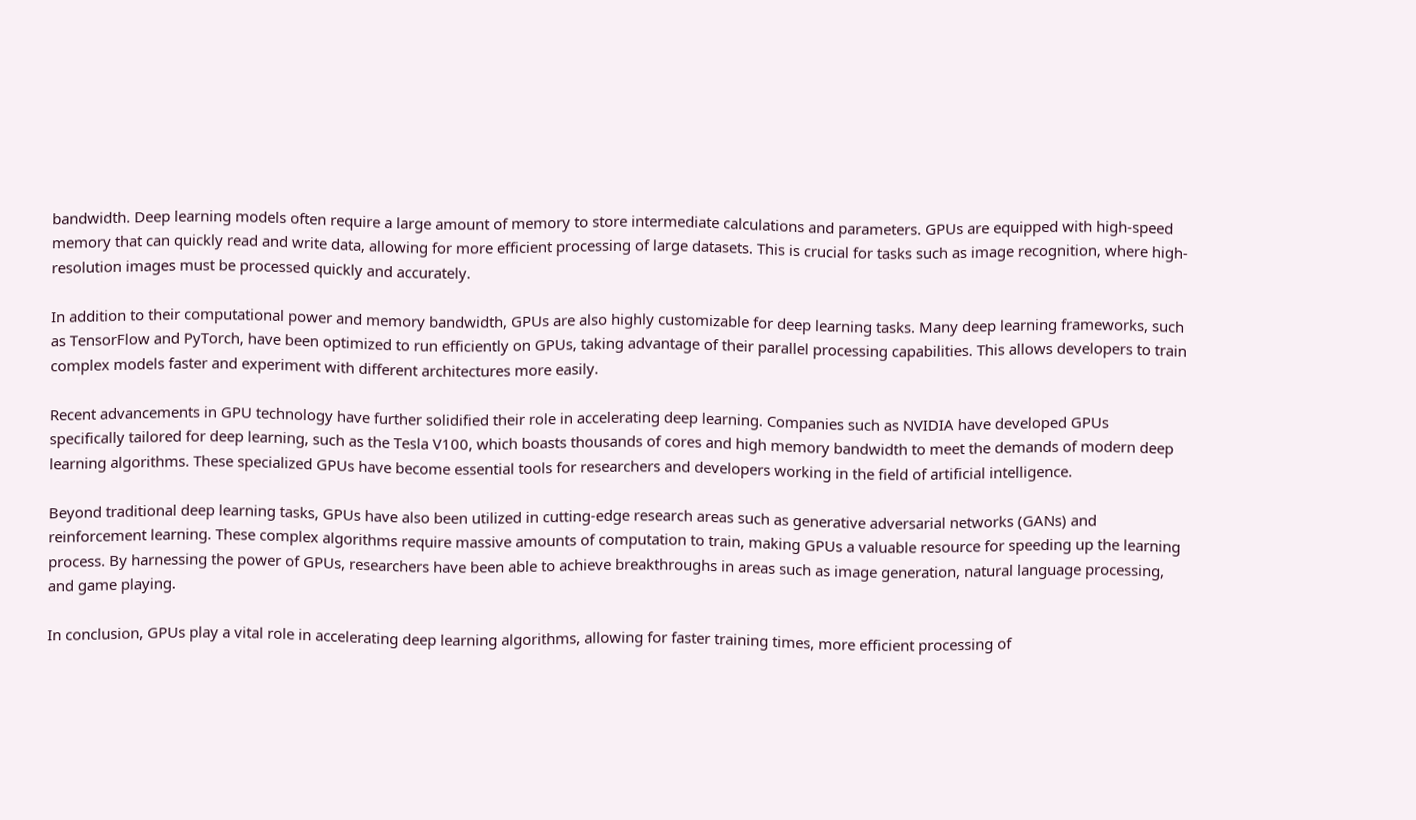bandwidth. Deep learning models often require a large amount of memory to store intermediate calculations and parameters. GPUs are equipped with high-speed memory that can quickly read and write data, allowing for more efficient processing of large datasets. This is crucial for tasks such as image recognition, where high-resolution images must be processed quickly and accurately.

In addition to their computational power and memory bandwidth, GPUs are also highly customizable for deep learning tasks. Many deep learning frameworks, such as TensorFlow and PyTorch, have been optimized to run efficiently on GPUs, taking advantage of their parallel processing capabilities. This allows developers to train complex models faster and experiment with different architectures more easily.

Recent advancements in GPU technology have further solidified their role in accelerating deep learning. Companies such as NVIDIA have developed GPUs specifically tailored for deep learning, such as the Tesla V100, which boasts thousands of cores and high memory bandwidth to meet the demands of modern deep learning algorithms. These specialized GPUs have become essential tools for researchers and developers working in the field of artificial intelligence.

Beyond traditional deep learning tasks, GPUs have also been utilized in cutting-edge research areas such as generative adversarial networks (GANs) and reinforcement learning. These complex algorithms require massive amounts of computation to train, making GPUs a valuable resource for speeding up the learning process. By harnessing the power of GPUs, researchers have been able to achieve breakthroughs in areas such as image generation, natural language processing, and game playing.

In conclusion, GPUs play a vital role in accelerating deep learning algorithms, allowing for faster training times, more efficient processing of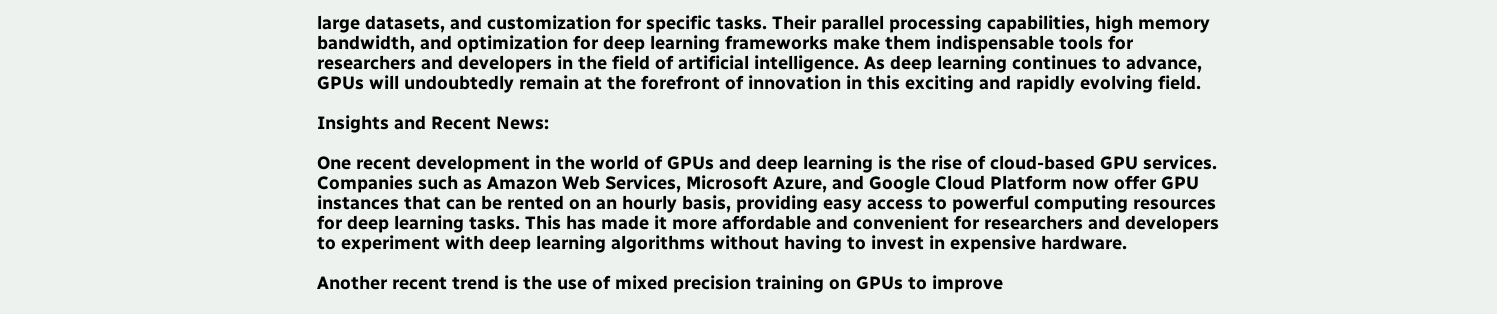large datasets, and customization for specific tasks. Their parallel processing capabilities, high memory bandwidth, and optimization for deep learning frameworks make them indispensable tools for researchers and developers in the field of artificial intelligence. As deep learning continues to advance, GPUs will undoubtedly remain at the forefront of innovation in this exciting and rapidly evolving field.

Insights and Recent News:

One recent development in the world of GPUs and deep learning is the rise of cloud-based GPU services. Companies such as Amazon Web Services, Microsoft Azure, and Google Cloud Platform now offer GPU instances that can be rented on an hourly basis, providing easy access to powerful computing resources for deep learning tasks. This has made it more affordable and convenient for researchers and developers to experiment with deep learning algorithms without having to invest in expensive hardware.

Another recent trend is the use of mixed precision training on GPUs to improve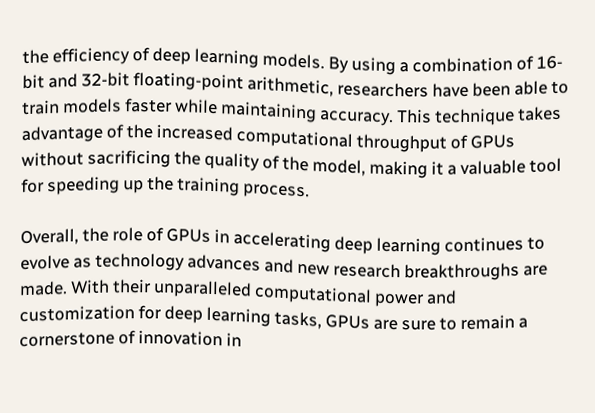the efficiency of deep learning models. By using a combination of 16-bit and 32-bit floating-point arithmetic, researchers have been able to train models faster while maintaining accuracy. This technique takes advantage of the increased computational throughput of GPUs without sacrificing the quality of the model, making it a valuable tool for speeding up the training process.

Overall, the role of GPUs in accelerating deep learning continues to evolve as technology advances and new research breakthroughs are made. With their unparalleled computational power and customization for deep learning tasks, GPUs are sure to remain a cornerstone of innovation in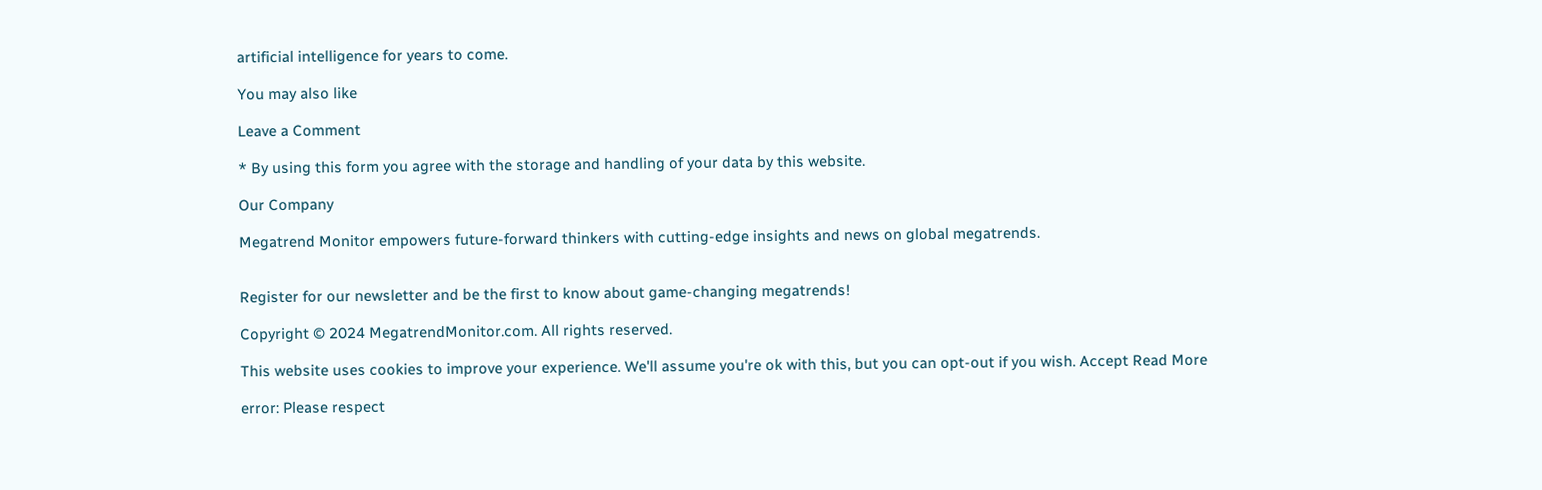artificial intelligence for years to come.

You may also like

Leave a Comment

* By using this form you agree with the storage and handling of your data by this website.

Our Company

Megatrend Monitor empowers future-forward thinkers with cutting-edge insights and news on global megatrends.


Register for our newsletter and be the first to know about game-changing megatrends!

Copyright © 2024 MegatrendMonitor.com. All rights reserved.

This website uses cookies to improve your experience. We'll assume you're ok with this, but you can opt-out if you wish. Accept Read More

error: Please respect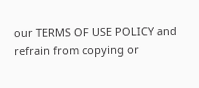our TERMS OF USE POLICY and refrain from copying or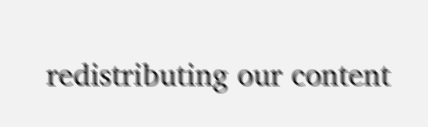redistributing our content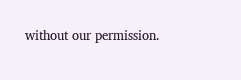without our permission.